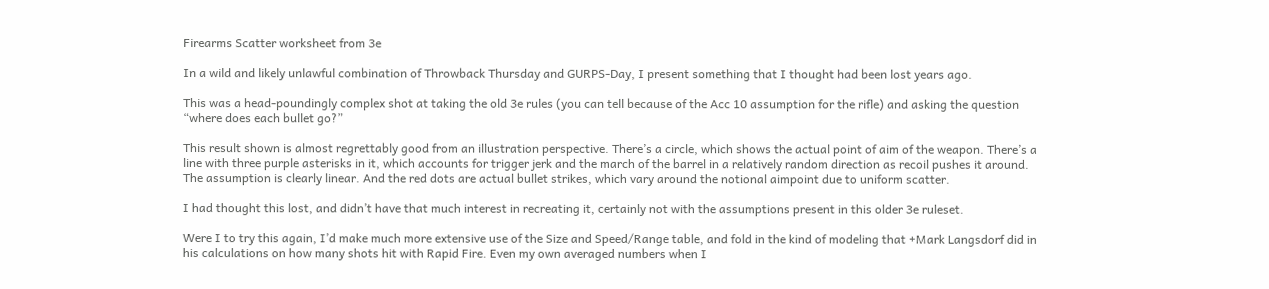Firearms Scatter worksheet from 3e

In a wild and likely unlawful combination of Throwback Thursday and GURPS-Day, I present something that I thought had been lost years ago.

This was a head-poundingly complex shot at taking the old 3e rules (you can tell because of the Acc 10 assumption for the rifle) and asking the question “where does each bullet go?”

This result shown is almost regrettably good from an illustration perspective. There’s a circle, which shows the actual point of aim of the weapon. There’s a line with three purple asterisks in it, which accounts for trigger jerk and the march of the barrel in a relatively random direction as recoil pushes it around. The assumption is clearly linear. And the red dots are actual bullet strikes, which vary around the notional aimpoint due to uniform scatter.

I had thought this lost, and didn’t have that much interest in recreating it, certainly not with the assumptions present in this older 3e ruleset.

Were I to try this again, I’d make much more extensive use of the Size and Speed/Range table, and fold in the kind of modeling that +Mark Langsdorf did in his calculations on how many shots hit with Rapid Fire. Even my own averaged numbers when I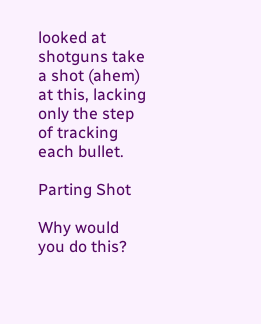looked at shotguns take a shot (ahem) at this, lacking only the step of tracking each bullet.

Parting Shot

Why would you do this?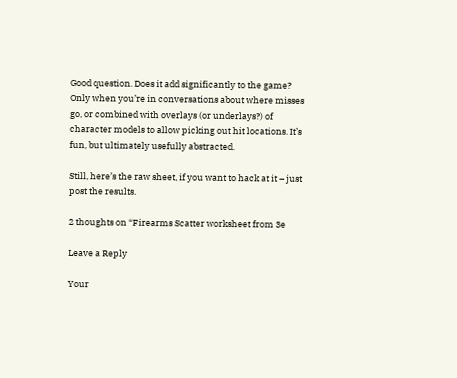Good question. Does it add significantly to the game? Only when you’re in conversations about where misses go, or combined with overlays (or underlays?) of character models to allow picking out hit locations. It’s fun, but ultimately usefully abstracted.

Still, here’s the raw sheet, if you want to hack at it – just post the results.

2 thoughts on “Firearms Scatter worksheet from 3e

Leave a Reply

Your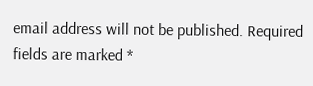email address will not be published. Required fields are marked *